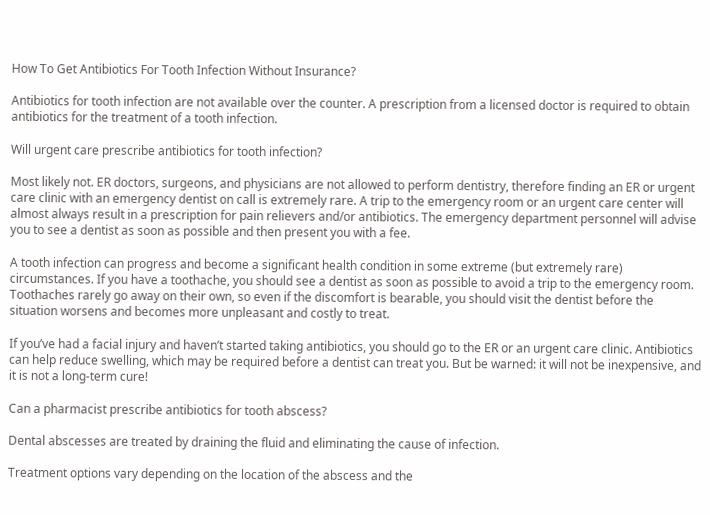How To Get Antibiotics For Tooth Infection Without Insurance?

Antibiotics for tooth infection are not available over the counter. A prescription from a licensed doctor is required to obtain antibiotics for the treatment of a tooth infection.

Will urgent care prescribe antibiotics for tooth infection?

Most likely not. ER doctors, surgeons, and physicians are not allowed to perform dentistry, therefore finding an ER or urgent care clinic with an emergency dentist on call is extremely rare. A trip to the emergency room or an urgent care center will almost always result in a prescription for pain relievers and/or antibiotics. The emergency department personnel will advise you to see a dentist as soon as possible and then present you with a fee.

A tooth infection can progress and become a significant health condition in some extreme (but extremely rare) circumstances. If you have a toothache, you should see a dentist as soon as possible to avoid a trip to the emergency room. Toothaches rarely go away on their own, so even if the discomfort is bearable, you should visit the dentist before the situation worsens and becomes more unpleasant and costly to treat.

If you’ve had a facial injury and haven’t started taking antibiotics, you should go to the ER or an urgent care clinic. Antibiotics can help reduce swelling, which may be required before a dentist can treat you. But be warned: it will not be inexpensive, and it is not a long-term cure!

Can a pharmacist prescribe antibiotics for tooth abscess?

Dental abscesses are treated by draining the fluid and eliminating the cause of infection.

Treatment options vary depending on the location of the abscess and the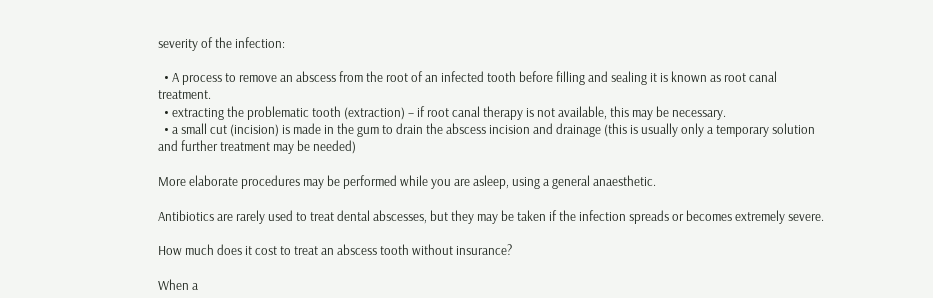severity of the infection:

  • A process to remove an abscess from the root of an infected tooth before filling and sealing it is known as root canal treatment.
  • extracting the problematic tooth (extraction) – if root canal therapy is not available, this may be necessary.
  • a small cut (incision) is made in the gum to drain the abscess incision and drainage (this is usually only a temporary solution and further treatment may be needed)

More elaborate procedures may be performed while you are asleep, using a general anaesthetic.

Antibiotics are rarely used to treat dental abscesses, but they may be taken if the infection spreads or becomes extremely severe.

How much does it cost to treat an abscess tooth without insurance?

When a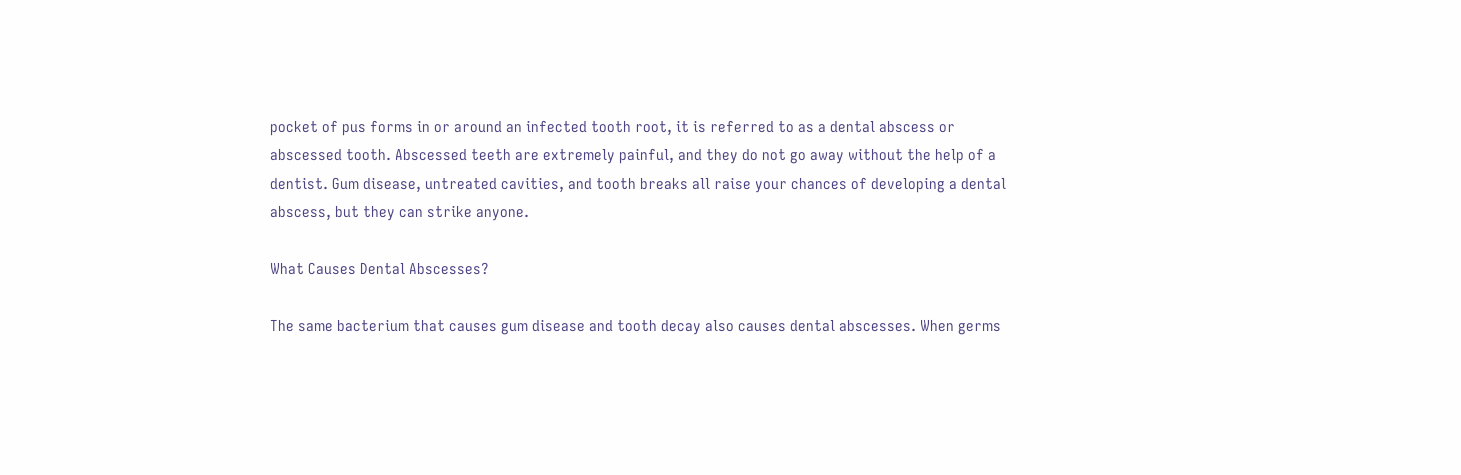pocket of pus forms in or around an infected tooth root, it is referred to as a dental abscess or abscessed tooth. Abscessed teeth are extremely painful, and they do not go away without the help of a dentist. Gum disease, untreated cavities, and tooth breaks all raise your chances of developing a dental abscess, but they can strike anyone.

What Causes Dental Abscesses?

The same bacterium that causes gum disease and tooth decay also causes dental abscesses. When germs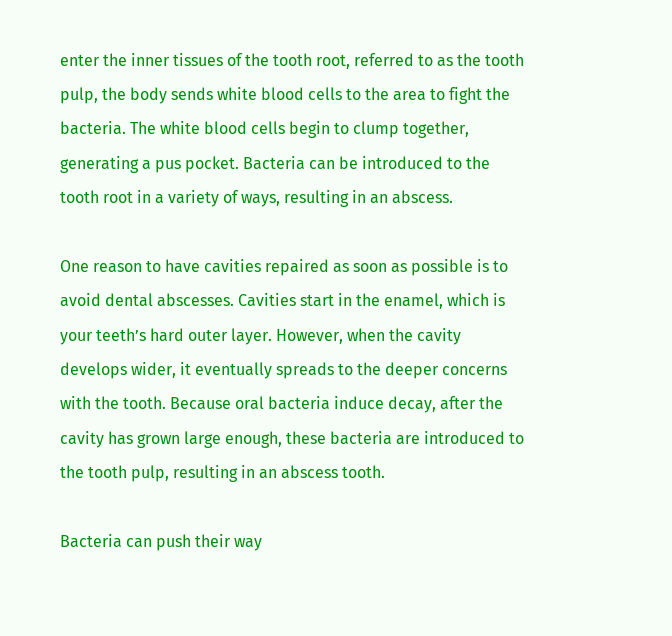enter the inner tissues of the tooth root, referred to as the tooth pulp, the body sends white blood cells to the area to fight the bacteria. The white blood cells begin to clump together, generating a pus pocket. Bacteria can be introduced to the tooth root in a variety of ways, resulting in an abscess.

One reason to have cavities repaired as soon as possible is to avoid dental abscesses. Cavities start in the enamel, which is your teeth’s hard outer layer. However, when the cavity develops wider, it eventually spreads to the deeper concerns with the tooth. Because oral bacteria induce decay, after the cavity has grown large enough, these bacteria are introduced to the tooth pulp, resulting in an abscess tooth.

Bacteria can push their way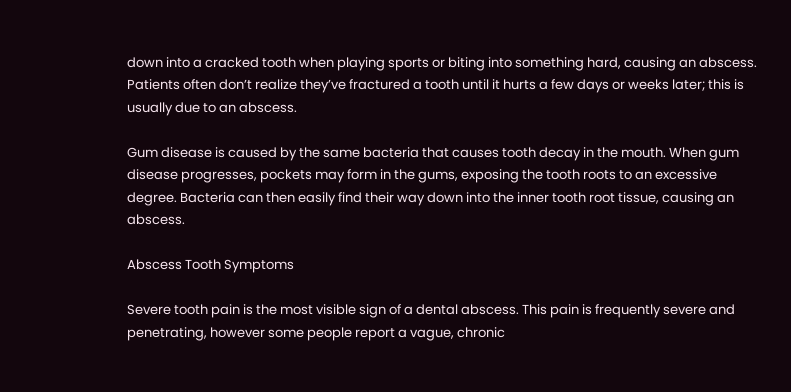down into a cracked tooth when playing sports or biting into something hard, causing an abscess. Patients often don’t realize they’ve fractured a tooth until it hurts a few days or weeks later; this is usually due to an abscess.

Gum disease is caused by the same bacteria that causes tooth decay in the mouth. When gum disease progresses, pockets may form in the gums, exposing the tooth roots to an excessive degree. Bacteria can then easily find their way down into the inner tooth root tissue, causing an abscess.

Abscess Tooth Symptoms

Severe tooth pain is the most visible sign of a dental abscess. This pain is frequently severe and penetrating, however some people report a vague, chronic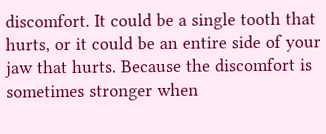discomfort. It could be a single tooth that hurts, or it could be an entire side of your jaw that hurts. Because the discomfort is sometimes stronger when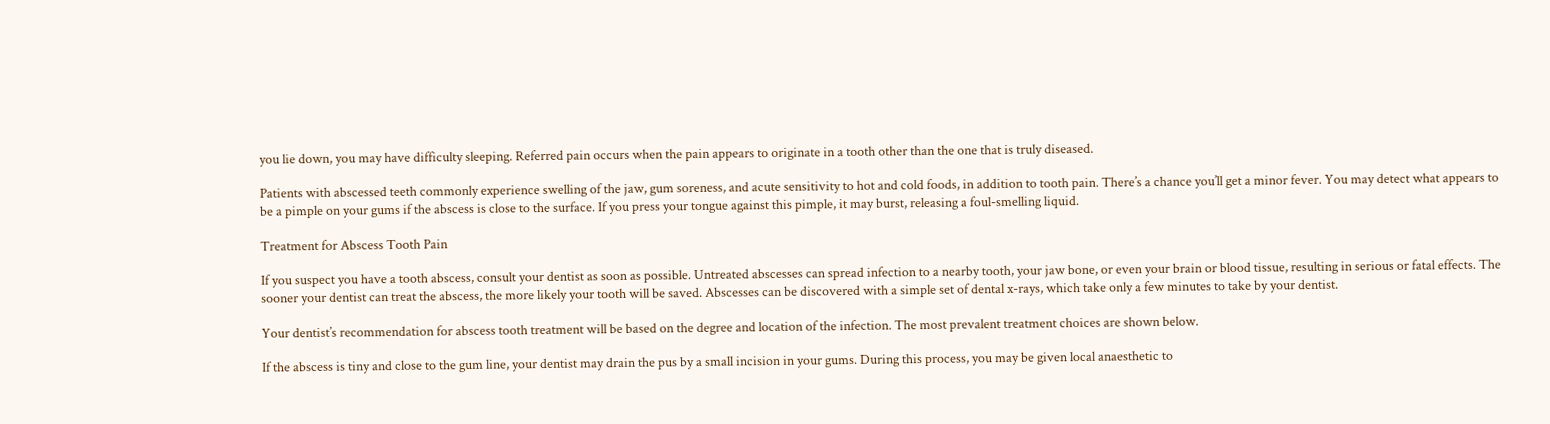you lie down, you may have difficulty sleeping. Referred pain occurs when the pain appears to originate in a tooth other than the one that is truly diseased.

Patients with abscessed teeth commonly experience swelling of the jaw, gum soreness, and acute sensitivity to hot and cold foods, in addition to tooth pain. There’s a chance you’ll get a minor fever. You may detect what appears to be a pimple on your gums if the abscess is close to the surface. If you press your tongue against this pimple, it may burst, releasing a foul-smelling liquid.

Treatment for Abscess Tooth Pain

If you suspect you have a tooth abscess, consult your dentist as soon as possible. Untreated abscesses can spread infection to a nearby tooth, your jaw bone, or even your brain or blood tissue, resulting in serious or fatal effects. The sooner your dentist can treat the abscess, the more likely your tooth will be saved. Abscesses can be discovered with a simple set of dental x-rays, which take only a few minutes to take by your dentist.

Your dentist’s recommendation for abscess tooth treatment will be based on the degree and location of the infection. The most prevalent treatment choices are shown below.

If the abscess is tiny and close to the gum line, your dentist may drain the pus by a small incision in your gums. During this process, you may be given local anaesthetic to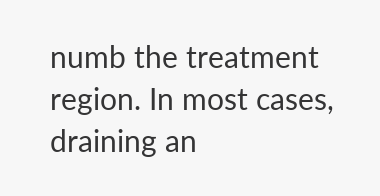numb the treatment region. In most cases, draining an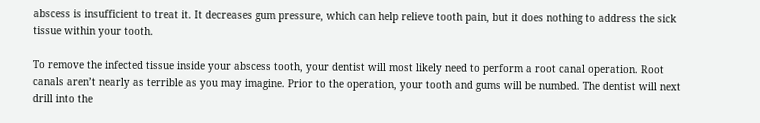abscess is insufficient to treat it. It decreases gum pressure, which can help relieve tooth pain, but it does nothing to address the sick tissue within your tooth.

To remove the infected tissue inside your abscess tooth, your dentist will most likely need to perform a root canal operation. Root canals aren’t nearly as terrible as you may imagine. Prior to the operation, your tooth and gums will be numbed. The dentist will next drill into the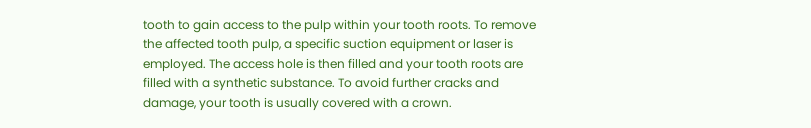tooth to gain access to the pulp within your tooth roots. To remove the affected tooth pulp, a specific suction equipment or laser is employed. The access hole is then filled and your tooth roots are filled with a synthetic substance. To avoid further cracks and damage, your tooth is usually covered with a crown.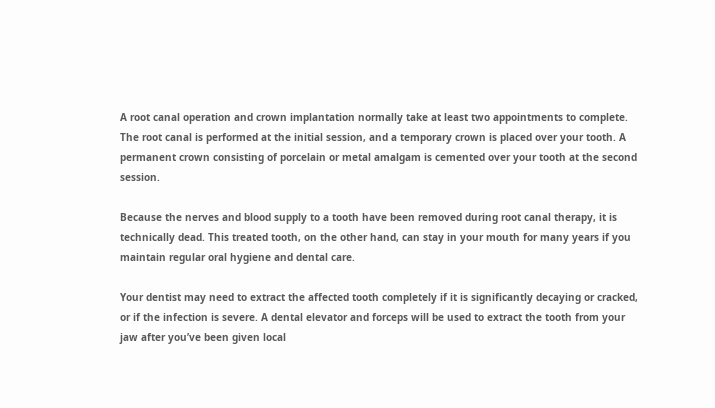A root canal operation and crown implantation normally take at least two appointments to complete. The root canal is performed at the initial session, and a temporary crown is placed over your tooth. A permanent crown consisting of porcelain or metal amalgam is cemented over your tooth at the second session.

Because the nerves and blood supply to a tooth have been removed during root canal therapy, it is technically dead. This treated tooth, on the other hand, can stay in your mouth for many years if you maintain regular oral hygiene and dental care.

Your dentist may need to extract the affected tooth completely if it is significantly decaying or cracked, or if the infection is severe. A dental elevator and forceps will be used to extract the tooth from your jaw after you’ve been given local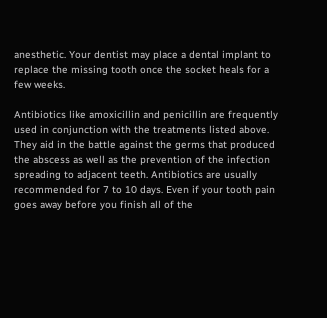anesthetic. Your dentist may place a dental implant to replace the missing tooth once the socket heals for a few weeks.

Antibiotics like amoxicillin and penicillin are frequently used in conjunction with the treatments listed above. They aid in the battle against the germs that produced the abscess as well as the prevention of the infection spreading to adjacent teeth. Antibiotics are usually recommended for 7 to 10 days. Even if your tooth pain goes away before you finish all of the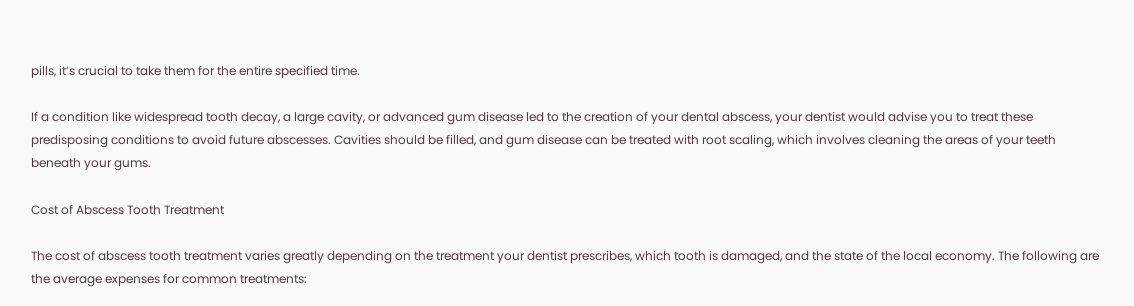pills, it’s crucial to take them for the entire specified time.

If a condition like widespread tooth decay, a large cavity, or advanced gum disease led to the creation of your dental abscess, your dentist would advise you to treat these predisposing conditions to avoid future abscesses. Cavities should be filled, and gum disease can be treated with root scaling, which involves cleaning the areas of your teeth beneath your gums.

Cost of Abscess Tooth Treatment

The cost of abscess tooth treatment varies greatly depending on the treatment your dentist prescribes, which tooth is damaged, and the state of the local economy. The following are the average expenses for common treatments: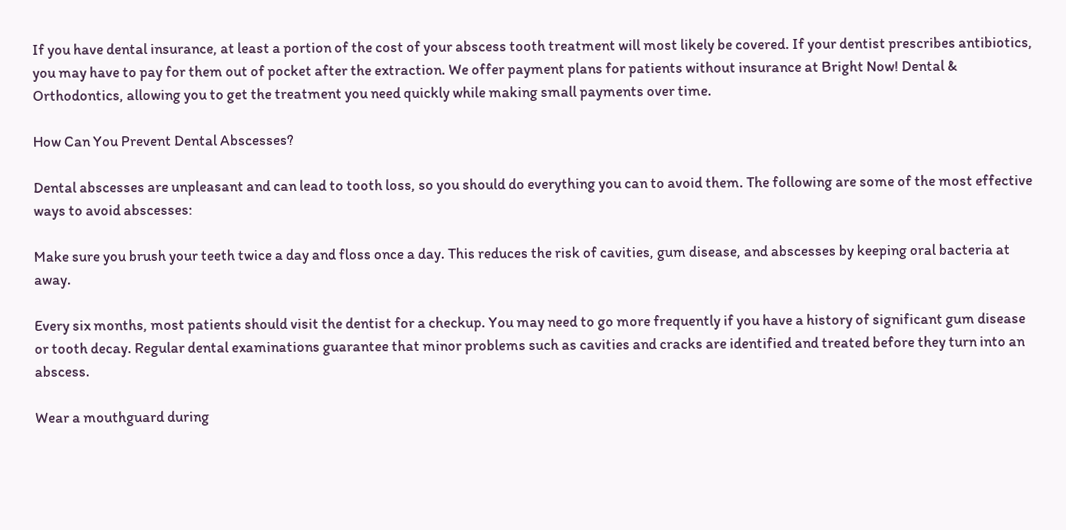If you have dental insurance, at least a portion of the cost of your abscess tooth treatment will most likely be covered. If your dentist prescribes antibiotics, you may have to pay for them out of pocket after the extraction. We offer payment plans for patients without insurance at Bright Now! Dental & Orthodontics, allowing you to get the treatment you need quickly while making small payments over time.

How Can You Prevent Dental Abscesses?

Dental abscesses are unpleasant and can lead to tooth loss, so you should do everything you can to avoid them. The following are some of the most effective ways to avoid abscesses:

Make sure you brush your teeth twice a day and floss once a day. This reduces the risk of cavities, gum disease, and abscesses by keeping oral bacteria at away.

Every six months, most patients should visit the dentist for a checkup. You may need to go more frequently if you have a history of significant gum disease or tooth decay. Regular dental examinations guarantee that minor problems such as cavities and cracks are identified and treated before they turn into an abscess.

Wear a mouthguard during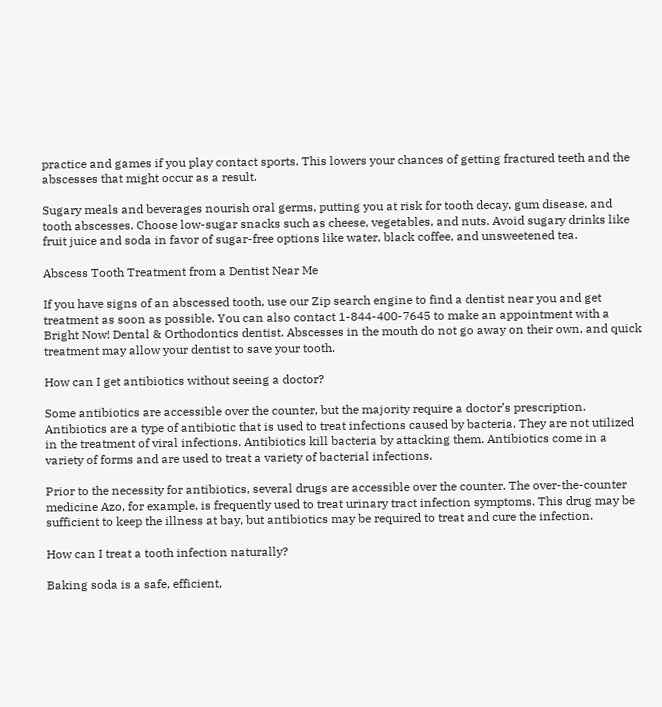practice and games if you play contact sports. This lowers your chances of getting fractured teeth and the abscesses that might occur as a result.

Sugary meals and beverages nourish oral germs, putting you at risk for tooth decay, gum disease, and tooth abscesses. Choose low-sugar snacks such as cheese, vegetables, and nuts. Avoid sugary drinks like fruit juice and soda in favor of sugar-free options like water, black coffee, and unsweetened tea.

Abscess Tooth Treatment from a Dentist Near Me

If you have signs of an abscessed tooth, use our Zip search engine to find a dentist near you and get treatment as soon as possible. You can also contact 1-844-400-7645 to make an appointment with a Bright Now! Dental & Orthodontics dentist. Abscesses in the mouth do not go away on their own, and quick treatment may allow your dentist to save your tooth.

How can I get antibiotics without seeing a doctor?

Some antibiotics are accessible over the counter, but the majority require a doctor’s prescription. Antibiotics are a type of antibiotic that is used to treat infections caused by bacteria. They are not utilized in the treatment of viral infections. Antibiotics kill bacteria by attacking them. Antibiotics come in a variety of forms and are used to treat a variety of bacterial infections.

Prior to the necessity for antibiotics, several drugs are accessible over the counter. The over-the-counter medicine Azo, for example, is frequently used to treat urinary tract infection symptoms. This drug may be sufficient to keep the illness at bay, but antibiotics may be required to treat and cure the infection.

How can I treat a tooth infection naturally?

Baking soda is a safe, efficient,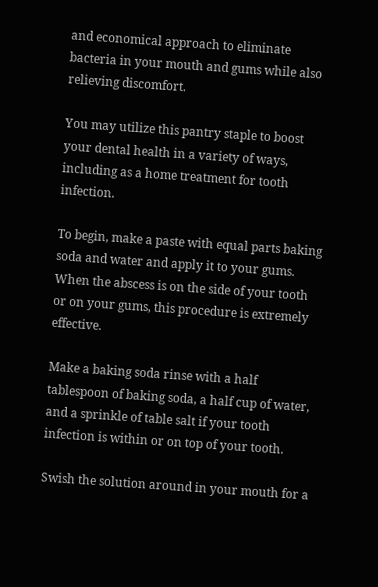and economical approach to eliminate bacteria in your mouth and gums while also relieving discomfort.

You may utilize this pantry staple to boost your dental health in a variety of ways, including as a home treatment for tooth infection.

To begin, make a paste with equal parts baking soda and water and apply it to your gums. When the abscess is on the side of your tooth or on your gums, this procedure is extremely effective.

Make a baking soda rinse with a half tablespoon of baking soda, a half cup of water, and a sprinkle of table salt if your tooth infection is within or on top of your tooth.

Swish the solution around in your mouth for a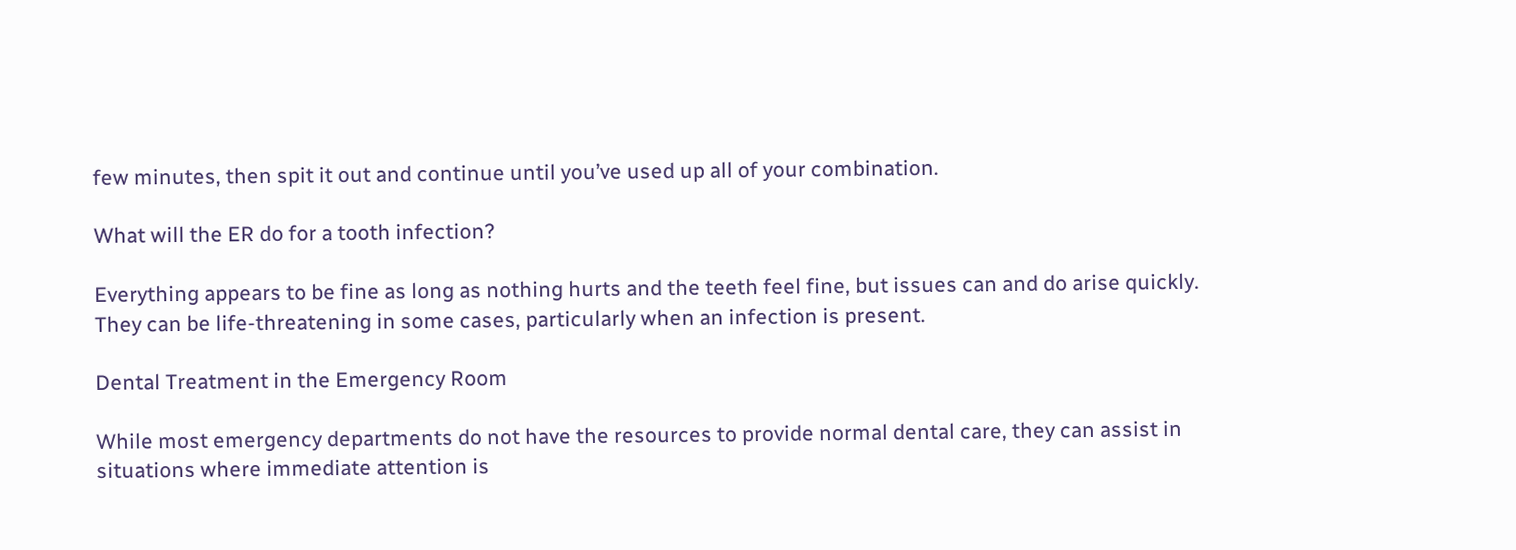few minutes, then spit it out and continue until you’ve used up all of your combination.

What will the ER do for a tooth infection?

Everything appears to be fine as long as nothing hurts and the teeth feel fine, but issues can and do arise quickly. They can be life-threatening in some cases, particularly when an infection is present.

Dental Treatment in the Emergency Room

While most emergency departments do not have the resources to provide normal dental care, they can assist in situations where immediate attention is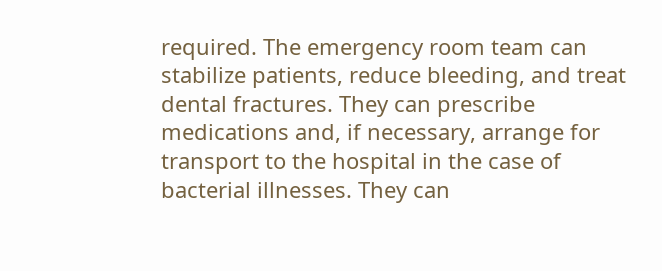required. The emergency room team can stabilize patients, reduce bleeding, and treat dental fractures. They can prescribe medications and, if necessary, arrange for transport to the hospital in the case of bacterial illnesses. They can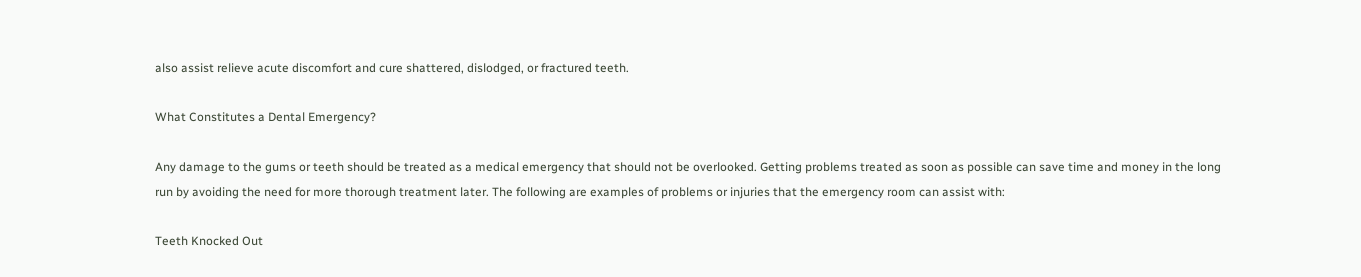also assist relieve acute discomfort and cure shattered, dislodged, or fractured teeth.

What Constitutes a Dental Emergency?

Any damage to the gums or teeth should be treated as a medical emergency that should not be overlooked. Getting problems treated as soon as possible can save time and money in the long run by avoiding the need for more thorough treatment later. The following are examples of problems or injuries that the emergency room can assist with:

Teeth Knocked Out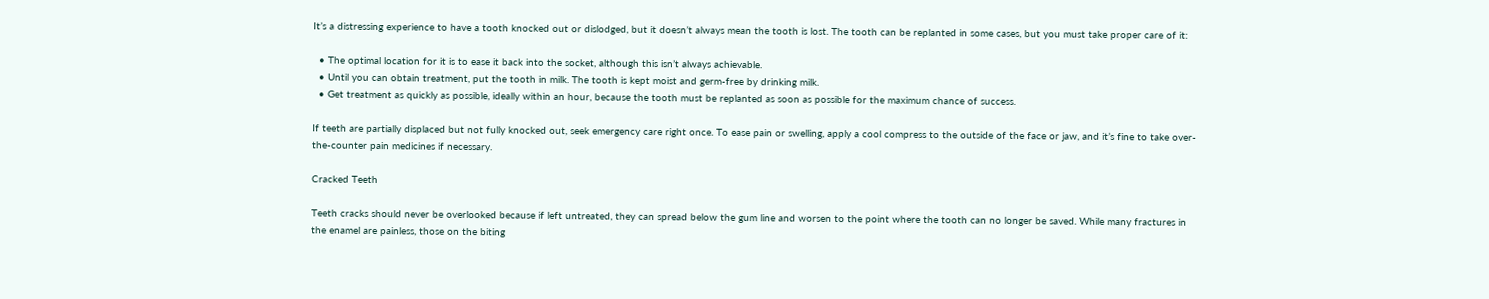It’s a distressing experience to have a tooth knocked out or dislodged, but it doesn’t always mean the tooth is lost. The tooth can be replanted in some cases, but you must take proper care of it:

  • The optimal location for it is to ease it back into the socket, although this isn’t always achievable.
  • Until you can obtain treatment, put the tooth in milk. The tooth is kept moist and germ-free by drinking milk.
  • Get treatment as quickly as possible, ideally within an hour, because the tooth must be replanted as soon as possible for the maximum chance of success.

If teeth are partially displaced but not fully knocked out, seek emergency care right once. To ease pain or swelling, apply a cool compress to the outside of the face or jaw, and it’s fine to take over-the-counter pain medicines if necessary.

Cracked Teeth

Teeth cracks should never be overlooked because if left untreated, they can spread below the gum line and worsen to the point where the tooth can no longer be saved. While many fractures in the enamel are painless, those on the biting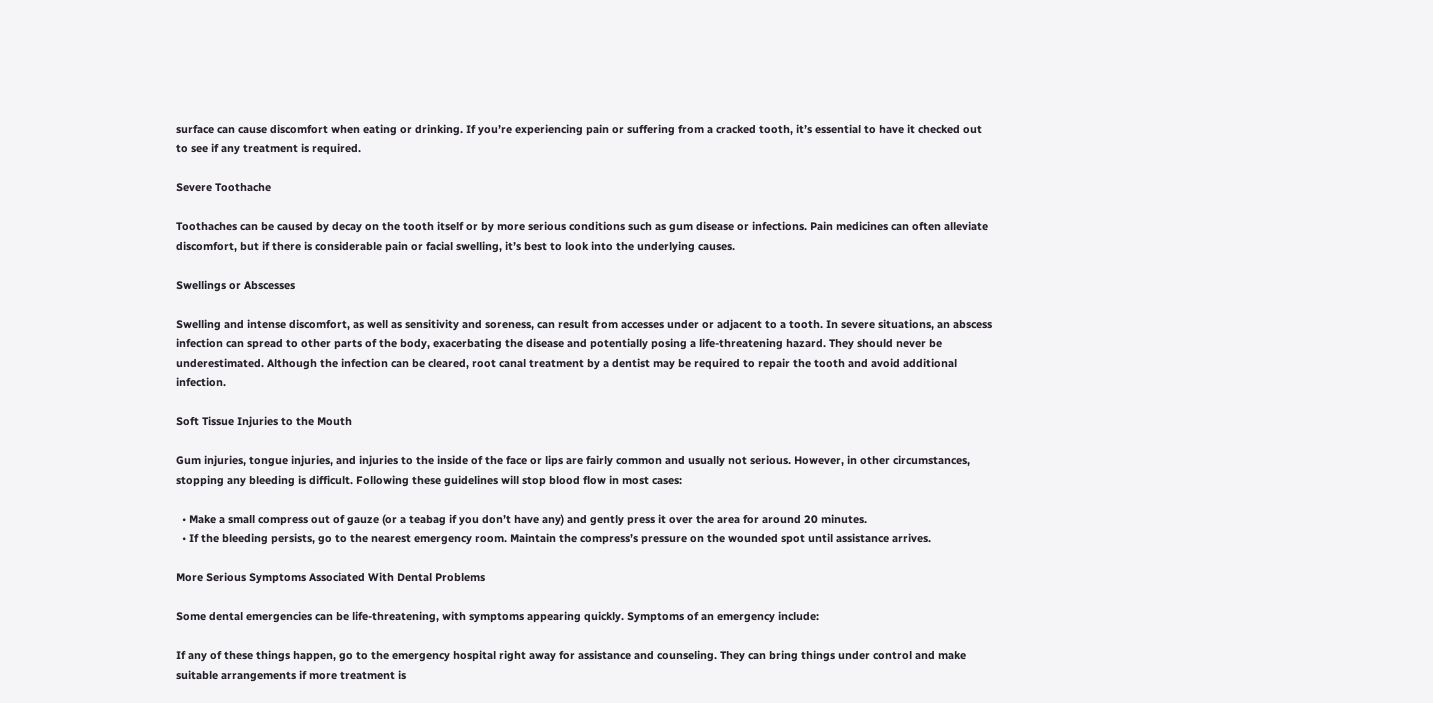surface can cause discomfort when eating or drinking. If you’re experiencing pain or suffering from a cracked tooth, it’s essential to have it checked out to see if any treatment is required.

Severe Toothache

Toothaches can be caused by decay on the tooth itself or by more serious conditions such as gum disease or infections. Pain medicines can often alleviate discomfort, but if there is considerable pain or facial swelling, it’s best to look into the underlying causes.

Swellings or Abscesses

Swelling and intense discomfort, as well as sensitivity and soreness, can result from accesses under or adjacent to a tooth. In severe situations, an abscess infection can spread to other parts of the body, exacerbating the disease and potentially posing a life-threatening hazard. They should never be underestimated. Although the infection can be cleared, root canal treatment by a dentist may be required to repair the tooth and avoid additional infection.

Soft Tissue Injuries to the Mouth

Gum injuries, tongue injuries, and injuries to the inside of the face or lips are fairly common and usually not serious. However, in other circumstances, stopping any bleeding is difficult. Following these guidelines will stop blood flow in most cases:

  • Make a small compress out of gauze (or a teabag if you don’t have any) and gently press it over the area for around 20 minutes.
  • If the bleeding persists, go to the nearest emergency room. Maintain the compress’s pressure on the wounded spot until assistance arrives.

More Serious Symptoms Associated With Dental Problems

Some dental emergencies can be life-threatening, with symptoms appearing quickly. Symptoms of an emergency include:

If any of these things happen, go to the emergency hospital right away for assistance and counseling. They can bring things under control and make suitable arrangements if more treatment is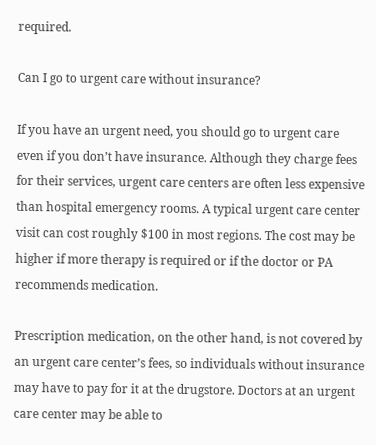required.

Can I go to urgent care without insurance?

If you have an urgent need, you should go to urgent care even if you don’t have insurance. Although they charge fees for their services, urgent care centers are often less expensive than hospital emergency rooms. A typical urgent care center visit can cost roughly $100 in most regions. The cost may be higher if more therapy is required or if the doctor or PA recommends medication.

Prescription medication, on the other hand, is not covered by an urgent care center’s fees, so individuals without insurance may have to pay for it at the drugstore. Doctors at an urgent care center may be able to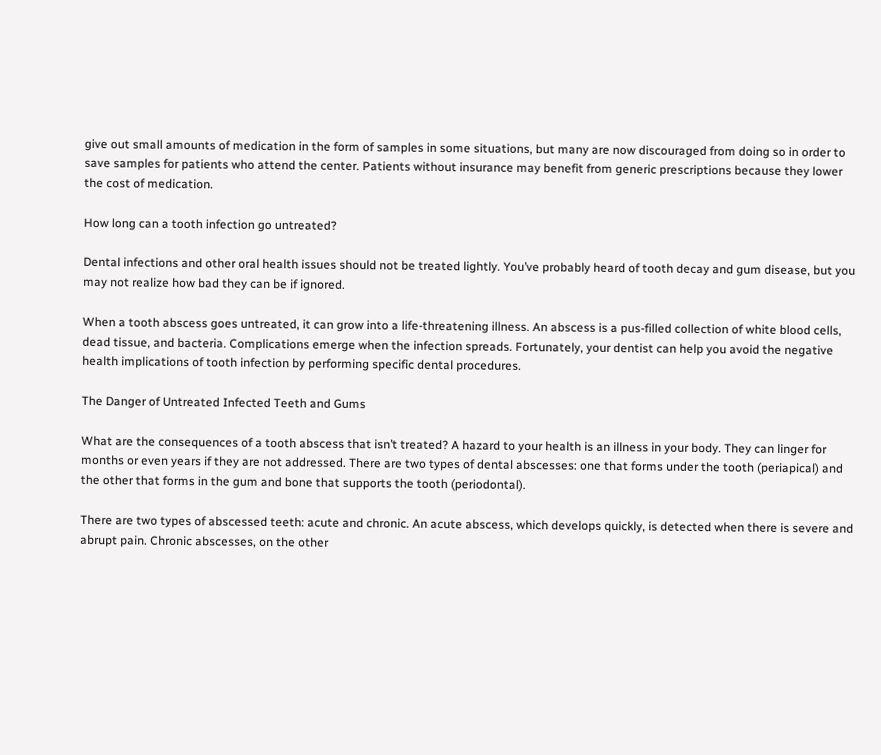give out small amounts of medication in the form of samples in some situations, but many are now discouraged from doing so in order to save samples for patients who attend the center. Patients without insurance may benefit from generic prescriptions because they lower the cost of medication.

How long can a tooth infection go untreated?

Dental infections and other oral health issues should not be treated lightly. You’ve probably heard of tooth decay and gum disease, but you may not realize how bad they can be if ignored.

When a tooth abscess goes untreated, it can grow into a life-threatening illness. An abscess is a pus-filled collection of white blood cells, dead tissue, and bacteria. Complications emerge when the infection spreads. Fortunately, your dentist can help you avoid the negative health implications of tooth infection by performing specific dental procedures.

The Danger of Untreated Infected Teeth and Gums

What are the consequences of a tooth abscess that isn’t treated? A hazard to your health is an illness in your body. They can linger for months or even years if they are not addressed. There are two types of dental abscesses: one that forms under the tooth (periapical) and the other that forms in the gum and bone that supports the tooth (periodontal).

There are two types of abscessed teeth: acute and chronic. An acute abscess, which develops quickly, is detected when there is severe and abrupt pain. Chronic abscesses, on the other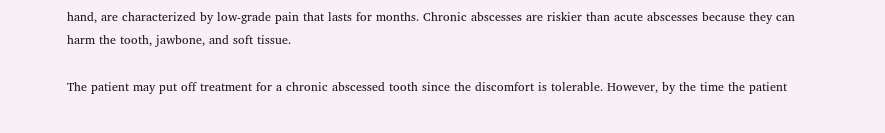hand, are characterized by low-grade pain that lasts for months. Chronic abscesses are riskier than acute abscesses because they can harm the tooth, jawbone, and soft tissue.

The patient may put off treatment for a chronic abscessed tooth since the discomfort is tolerable. However, by the time the patient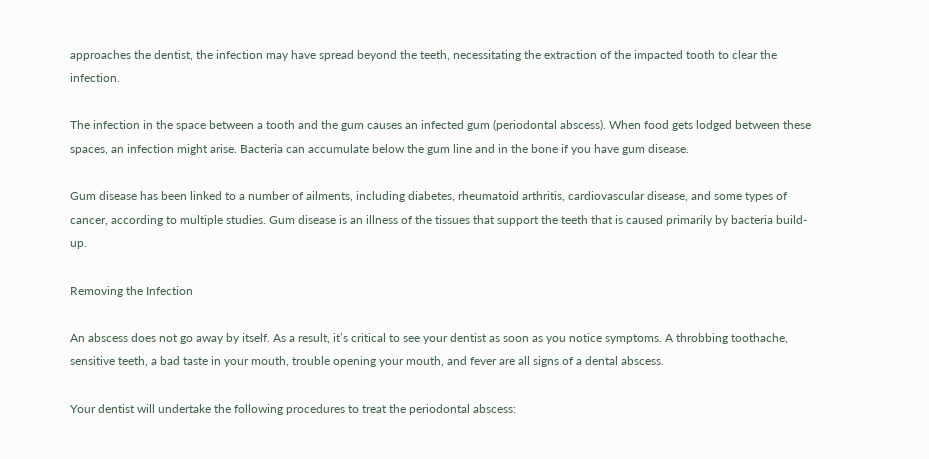approaches the dentist, the infection may have spread beyond the teeth, necessitating the extraction of the impacted tooth to clear the infection.

The infection in the space between a tooth and the gum causes an infected gum (periodontal abscess). When food gets lodged between these spaces, an infection might arise. Bacteria can accumulate below the gum line and in the bone if you have gum disease.

Gum disease has been linked to a number of ailments, including diabetes, rheumatoid arthritis, cardiovascular disease, and some types of cancer, according to multiple studies. Gum disease is an illness of the tissues that support the teeth that is caused primarily by bacteria build-up.

Removing the Infection

An abscess does not go away by itself. As a result, it’s critical to see your dentist as soon as you notice symptoms. A throbbing toothache, sensitive teeth, a bad taste in your mouth, trouble opening your mouth, and fever are all signs of a dental abscess.

Your dentist will undertake the following procedures to treat the periodontal abscess: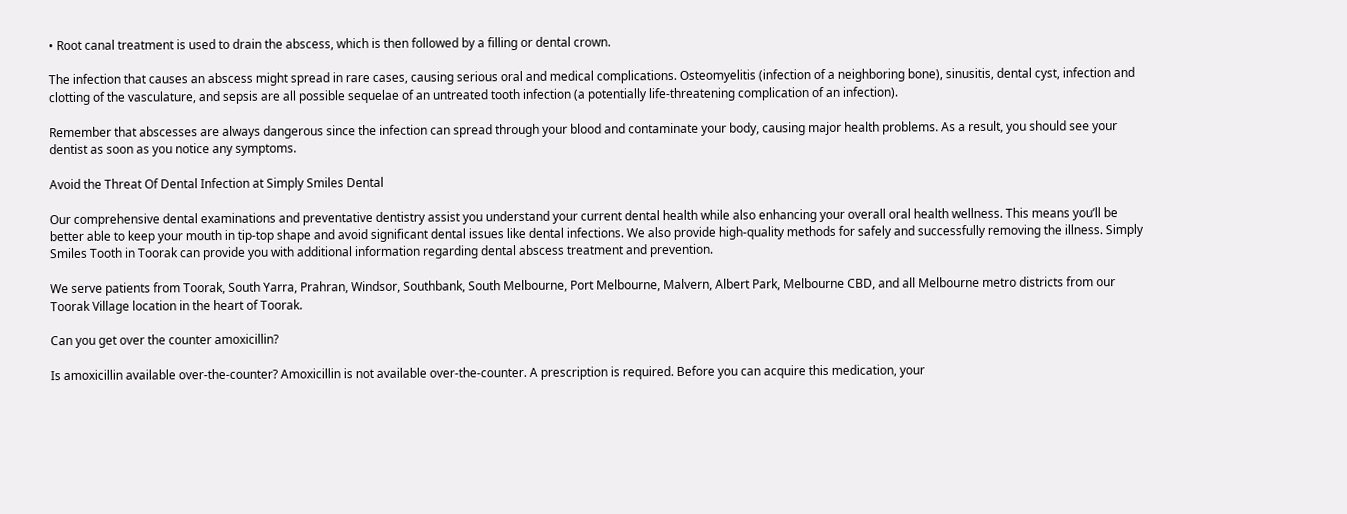• Root canal treatment is used to drain the abscess, which is then followed by a filling or dental crown.

The infection that causes an abscess might spread in rare cases, causing serious oral and medical complications. Osteomyelitis (infection of a neighboring bone), sinusitis, dental cyst, infection and clotting of the vasculature, and sepsis are all possible sequelae of an untreated tooth infection (a potentially life-threatening complication of an infection).

Remember that abscesses are always dangerous since the infection can spread through your blood and contaminate your body, causing major health problems. As a result, you should see your dentist as soon as you notice any symptoms.

Avoid the Threat Of Dental Infection at Simply Smiles Dental

Our comprehensive dental examinations and preventative dentistry assist you understand your current dental health while also enhancing your overall oral health wellness. This means you’ll be better able to keep your mouth in tip-top shape and avoid significant dental issues like dental infections. We also provide high-quality methods for safely and successfully removing the illness. Simply Smiles Tooth in Toorak can provide you with additional information regarding dental abscess treatment and prevention.

We serve patients from Toorak, South Yarra, Prahran, Windsor, Southbank, South Melbourne, Port Melbourne, Malvern, Albert Park, Melbourne CBD, and all Melbourne metro districts from our Toorak Village location in the heart of Toorak.

Can you get over the counter amoxicillin?

Is amoxicillin available over-the-counter? Amoxicillin is not available over-the-counter. A prescription is required. Before you can acquire this medication, your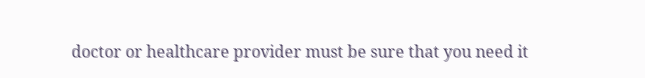doctor or healthcare provider must be sure that you need it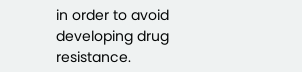in order to avoid developing drug resistance.